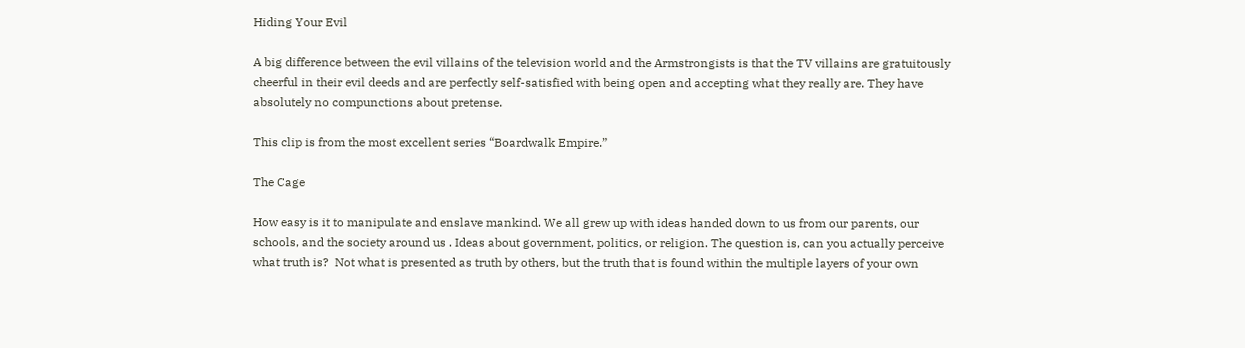Hiding Your Evil

A big difference between the evil villains of the television world and the Armstrongists is that the TV villains are gratuitously cheerful in their evil deeds and are perfectly self-satisfied with being open and accepting what they really are. They have absolutely no compunctions about pretense.

This clip is from the most excellent series “Boardwalk Empire.”

The Cage

How easy is it to manipulate and enslave mankind. We all grew up with ideas handed down to us from our parents, our schools, and the society around us . Ideas about government, politics, or religion. The question is, can you actually perceive what truth is?  Not what is presented as truth by others, but the truth that is found within the multiple layers of your own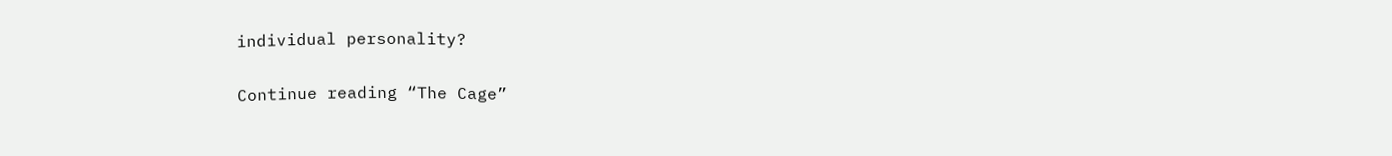individual personality?

Continue reading “The Cage”